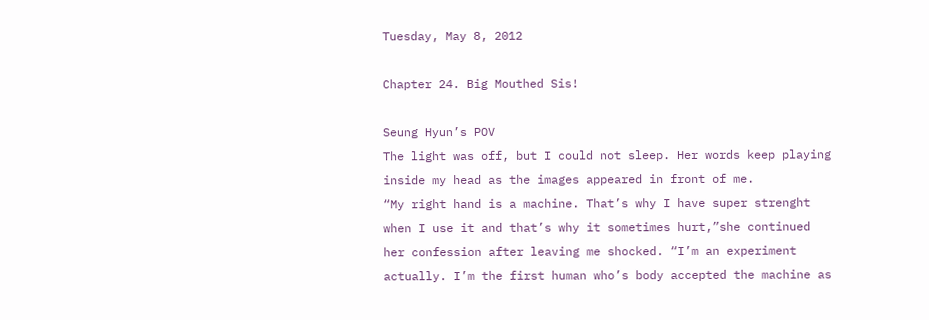Tuesday, May 8, 2012

Chapter 24. Big Mouthed Sis!

Seung Hyun’s POV
The light was off, but I could not sleep. Her words keep playing inside my head as the images appeared in front of me.
“My right hand is a machine. That’s why I have super strenght when I use it and that’s why it sometimes hurt,”she continued her confession after leaving me shocked. “I’m an experiment actually. I’m the first human who’s body accepted the machine as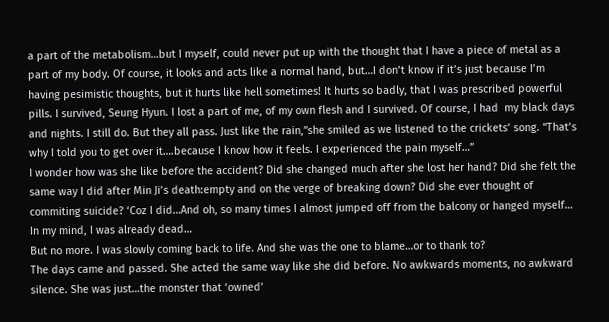a part of the metabolism…but I myself, could never put up with the thought that I have a piece of metal as a part of my body. Of course, it looks and acts like a normal hand, but…I don’t know if it’s just because I’m having pesimistic thoughts, but it hurts like hell sometimes! It hurts so badly, that I was prescribed powerful pills. I survived, Seung Hyun. I lost a part of me, of my own flesh and I survived. Of course, I had  my black days and nights. I still do. But they all pass. Just like the rain,”she smiled as we listened to the crickets’ song. “That’s why I told you to get over it….because I know how it feels. I experienced the pain myself…”
I wonder how was she like before the accident? Did she changed much after she lost her hand? Did she felt the same way I did after Min Ji’s death:empty and on the verge of breaking down? Did she ever thought of commiting suicide? ‘Coz I did…And oh, so many times I almost jumped off from the balcony or hanged myself…
In my mind, I was already dead…
But no more. I was slowly coming back to life. And she was the one to blame…or to thank to?
The days came and passed. She acted the same way like she did before. No awkwards moments, no awkward silence. She was just…the monster that ‘owned’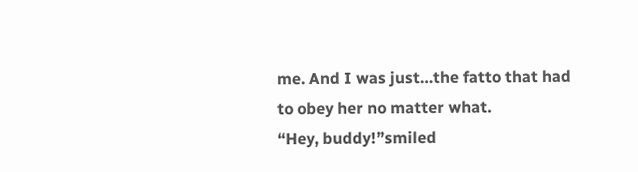me. And I was just…the fatto that had to obey her no matter what.
“Hey, buddy!”smiled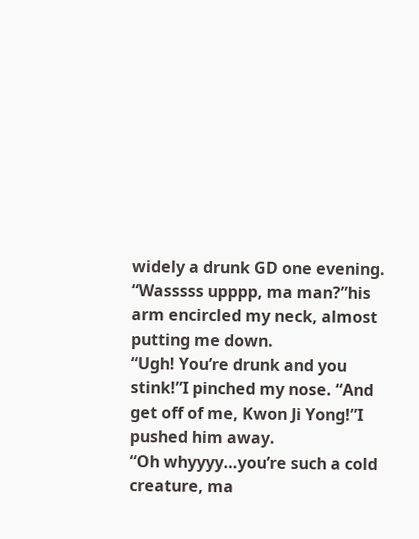widely a drunk GD one evening. “Wasssss upppp, ma man?”his arm encircled my neck, almost putting me down.
“Ugh! You’re drunk and you stink!”I pinched my nose. “And get off of me, Kwon Ji Yong!”I pushed him away.
“Oh whyyyy…you’re such a cold creature, ma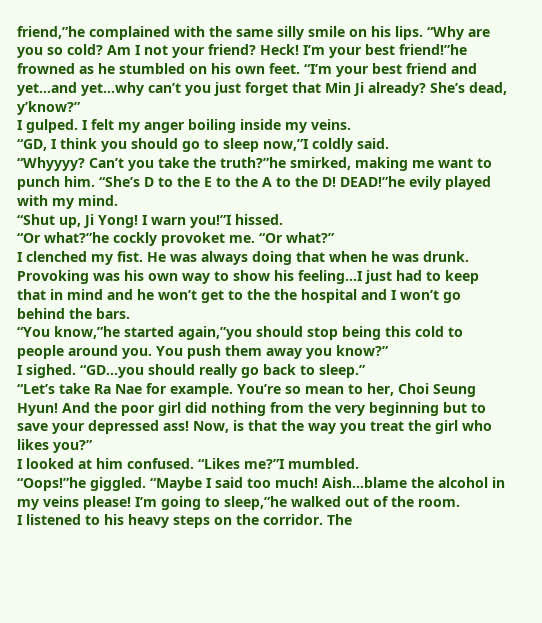friend,”he complained with the same silly smile on his lips. “Why are you so cold? Am I not your friend? Heck! I’m your best friend!”he frowned as he stumbled on his own feet. “I’m your best friend and yet…and yet…why can’t you just forget that Min Ji already? She’s dead, y’know?”
I gulped. I felt my anger boiling inside my veins.
“GD, I think you should go to sleep now,”I coldly said.
“Whyyyy? Can’t you take the truth?”he smirked, making me want to punch him. “She’s D to the E to the A to the D! DEAD!”he evily played with my mind.
“Shut up, Ji Yong! I warn you!”I hissed.
“Or what?”he cockly provoket me. “Or what?”
I clenched my fist. He was always doing that when he was drunk. Provoking was his own way to show his feeling…I just had to keep that in mind and he won’t get to the the hospital and I won’t go behind the bars.
“You know,”he started again,”you should stop being this cold to people around you. You push them away you know?”
I sighed. “GD…you should really go back to sleep.”
“Let’s take Ra Nae for example. You’re so mean to her, Choi Seung Hyun! And the poor girl did nothing from the very beginning but to save your depressed ass! Now, is that the way you treat the girl who likes you?”
I looked at him confused. “Likes me?”I mumbled.
“Oops!”he giggled. “Maybe I said too much! Aish…blame the alcohol in my veins please! I’m going to sleep,”he walked out of the room.
I listened to his heavy steps on the corridor. The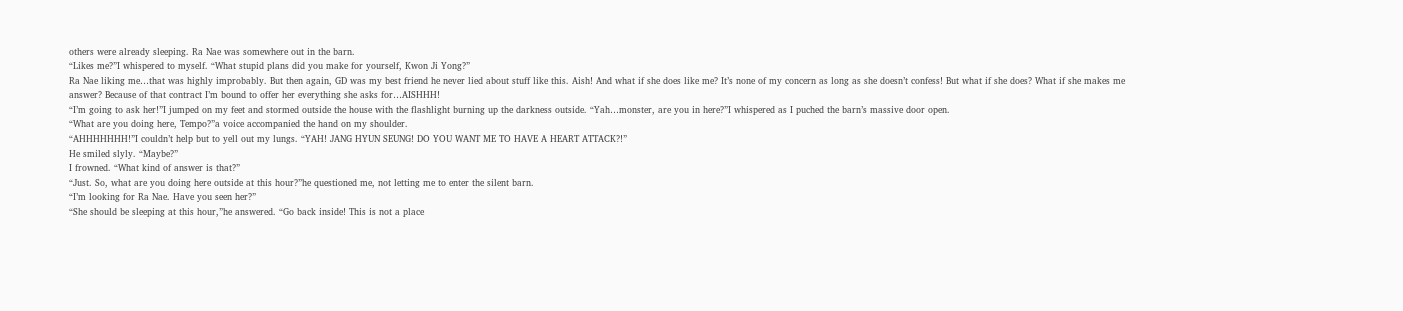others were already sleeping. Ra Nae was somewhere out in the barn.
“Likes me?”I whispered to myself. “What stupid plans did you make for yourself, Kwon Ji Yong?”
Ra Nae liking me…that was highly improbably. But then again, GD was my best friend he never lied about stuff like this. Aish! And what if she does like me? It’s none of my concern as long as she doesn’t confess! But what if she does? What if she makes me answer? Because of that contract I’m bound to offer her everything she asks for…AISHHH!
“I’m going to ask her!”I jumped on my feet and stormed outside the house with the flashlight burning up the darkness outside. “Yah…monster, are you in here?”I whispered as I puched the barn’s massive door open.
“What are you doing here, Tempo?”a voice accompanied the hand on my shoulder.
“AHHHHHHH!”I couldn’t help but to yell out my lungs. “YAH! JANG HYUN SEUNG! DO YOU WANT ME TO HAVE A HEART ATTACK?!”
He smiled slyly. “Maybe?”
I frowned. “What kind of answer is that?”
“Just. So, what are you doing here outside at this hour?”he questioned me, not letting me to enter the silent barn.
“I’m looking for Ra Nae. Have you seen her?”
“She should be sleeping at this hour,”he answered. “Go back inside! This is not a place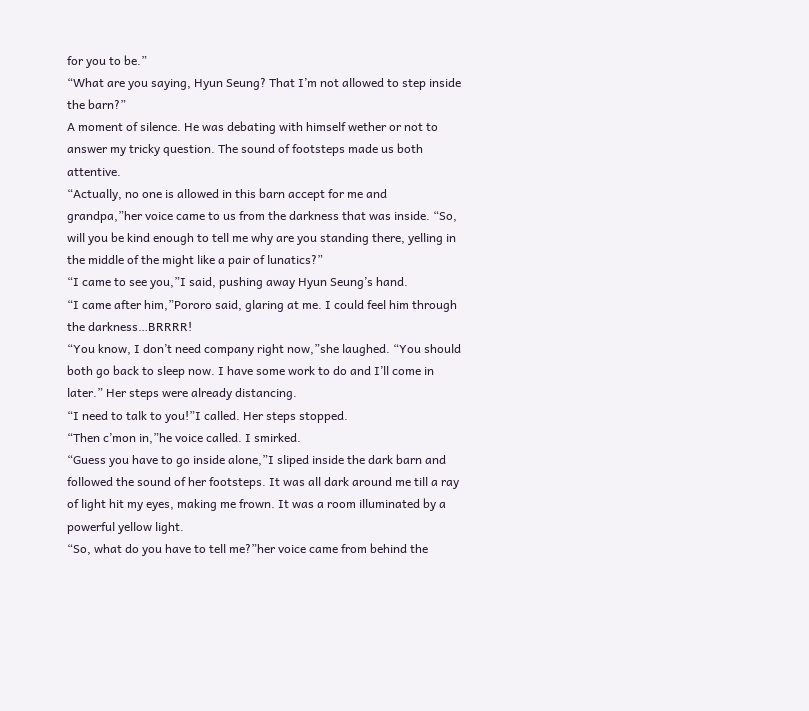for you to be.”
“What are you saying, Hyun Seung? That I’m not allowed to step inside the barn?”
A moment of silence. He was debating with himself wether or not to answer my tricky question. The sound of footsteps made us both attentive.
“Actually, no one is allowed in this barn accept for me and grandpa,”her voice came to us from the darkness that was inside. “So, will you be kind enough to tell me why are you standing there, yelling in the middle of the might like a pair of lunatics?”
“I came to see you,”I said, pushing away Hyun Seung’s hand.
“I came after him,”Pororo said, glaring at me. I could feel him through the darkness…BRRRR!
“You know, I don’t need company right now,”she laughed. “You should both go back to sleep now. I have some work to do and I’ll come in later.” Her steps were already distancing.
“I need to talk to you!”I called. Her steps stopped.
“Then c’mon in,”he voice called. I smirked.
“Guess you have to go inside alone,”I sliped inside the dark barn and followed the sound of her footsteps. It was all dark around me till a ray of light hit my eyes, making me frown. It was a room illuminated by a powerful yellow light.
“So, what do you have to tell me?”her voice came from behind the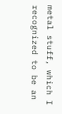metal stuff, which I recognized to be an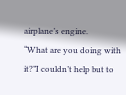airplane’s engine.
“What are you doing with it?”I couldn’t help but to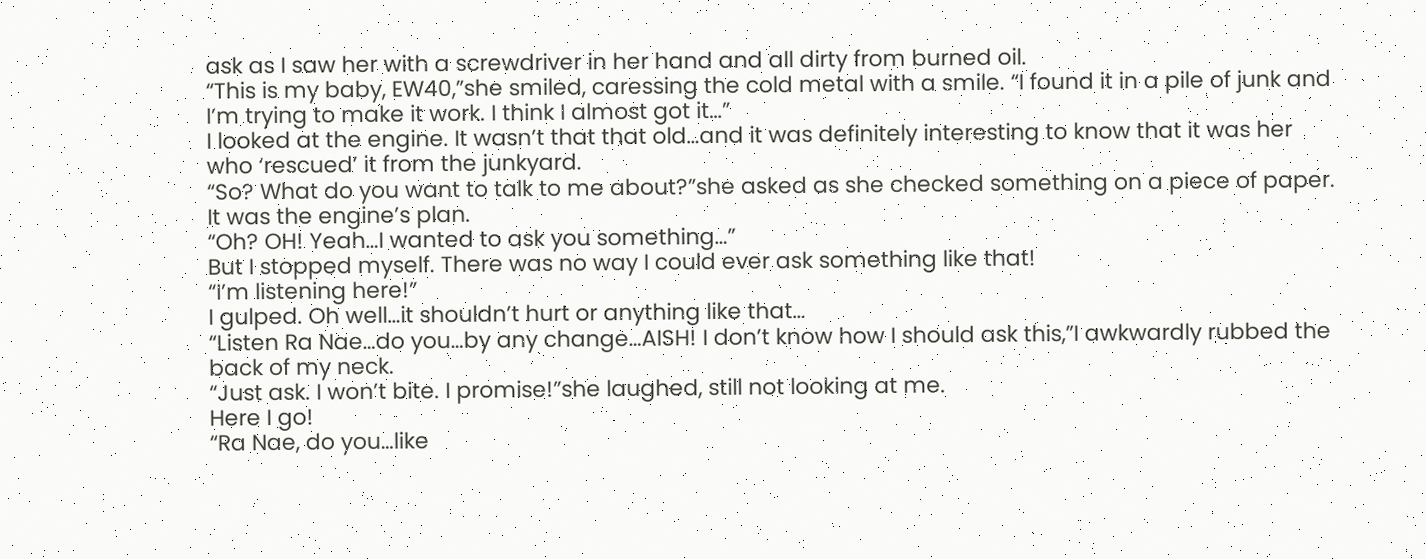ask as I saw her with a screwdriver in her hand and all dirty from burned oil.
“This is my baby, EW40,”she smiled, caressing the cold metal with a smile. “I found it in a pile of junk and I’m trying to make it work. I think I almost got it…”
I looked at the engine. It wasn’t that that old…and it was definitely interesting to know that it was her who ‘rescued’ it from the junkyard.
“So? What do you want to talk to me about?”she asked as she checked something on a piece of paper. It was the engine’s plan.
“Oh? OH! Yeah…I wanted to ask you something…”
But I stopped myself. There was no way I could ever ask something like that!
“I’m listening here!”
I gulped. Oh well…it shouldn’t hurt or anything like that…
“Listen Ra Nae…do you…by any change…AISH! I don’t know how I should ask this,”I awkwardly rubbed the back of my neck.
“Just ask. I won’t bite. I promise!”she laughed, still not looking at me.
Here I go!
“Ra Nae, do you…like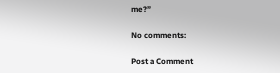me?”

No comments:

Post a Comment